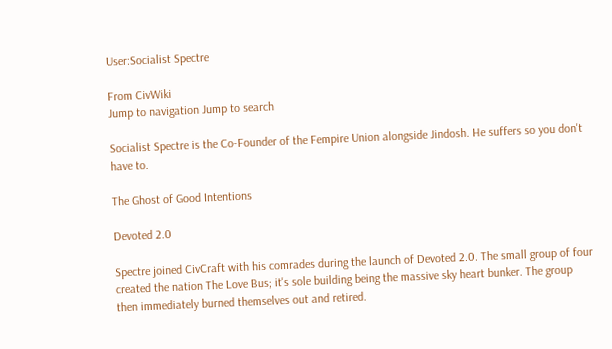User:Socialist Spectre

From CivWiki
Jump to navigation Jump to search

Socialist Spectre is the Co-Founder of the Fempire Union alongside Jindosh. He suffers so you don't have to.

The Ghost of Good Intentions

Devoted 2.0

Spectre joined CivCraft with his comrades during the launch of Devoted 2.0. The small group of four created the nation The Love Bus; it's sole building being the massive sky heart bunker. The group then immediately burned themselves out and retired.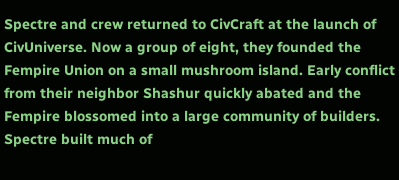Spectre and crew returned to CivCraft at the launch of CivUniverse. Now a group of eight, they founded the Fempire Union on a small mushroom island. Early conflict from their neighbor Shashur quickly abated and the Fempire blossomed into a large community of builders. Spectre built much of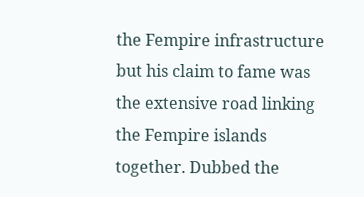the Fempire infrastructure but his claim to fame was the extensive road linking the Fempire islands together. Dubbed the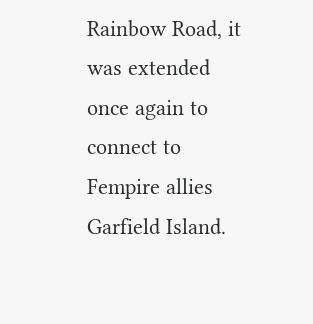Rainbow Road, it was extended once again to connect to Fempire allies Garfield Island.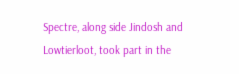Spectre, along side Jindosh and Lowtierloot, took part in the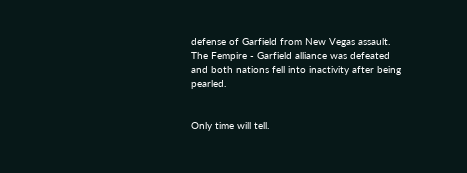defense of Garfield from New Vegas assault. The Fempire - Garfield alliance was defeated and both nations fell into inactivity after being pearled.


Only time will tell.